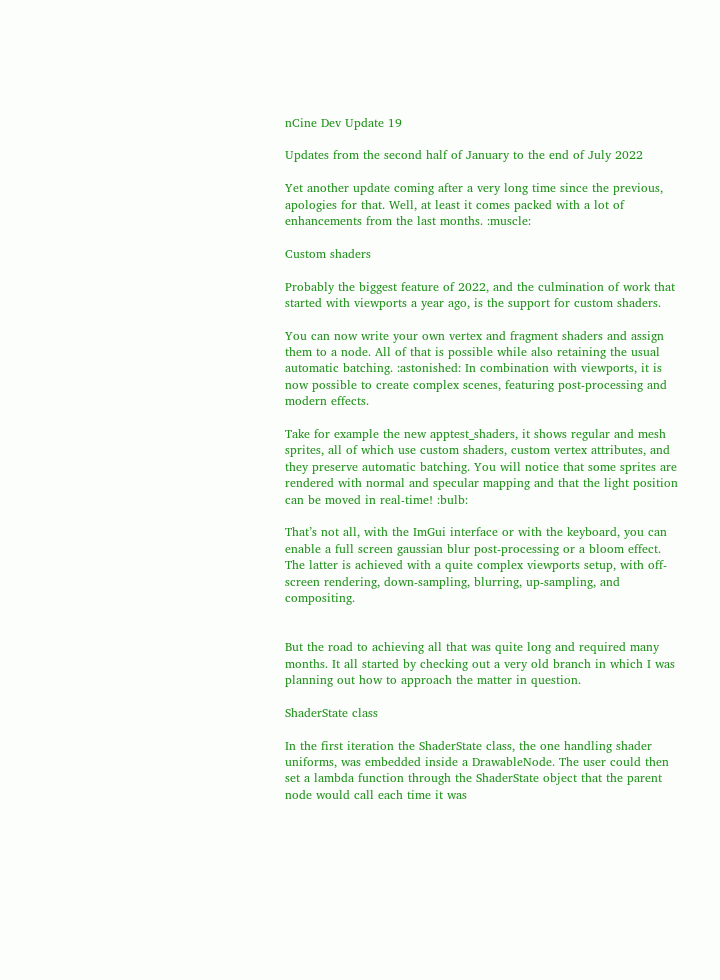nCine Dev Update 19

Updates from the second half of January to the end of July 2022

Yet another update coming after a very long time since the previous, apologies for that. Well, at least it comes packed with a lot of enhancements from the last months. :muscle:

Custom shaders

Probably the biggest feature of 2022, and the culmination of work that started with viewports a year ago, is the support for custom shaders.

You can now write your own vertex and fragment shaders and assign them to a node. All of that is possible while also retaining the usual automatic batching. :astonished: In combination with viewports, it is now possible to create complex scenes, featuring post-processing and modern effects.

Take for example the new apptest_shaders, it shows regular and mesh sprites, all of which use custom shaders, custom vertex attributes, and they preserve automatic batching. You will notice that some sprites are rendered with normal and specular mapping and that the light position can be moved in real-time! :bulb:

That’s not all, with the ImGui interface or with the keyboard, you can enable a full screen gaussian blur post-processing or a bloom effect. The latter is achieved with a quite complex viewports setup, with off-screen rendering, down-sampling, blurring, up-sampling, and compositing.


But the road to achieving all that was quite long and required many months. It all started by checking out a very old branch in which I was planning out how to approach the matter in question.

ShaderState class

In the first iteration the ShaderState class, the one handling shader uniforms, was embedded inside a DrawableNode. The user could then set a lambda function through the ShaderState object that the parent node would call each time it was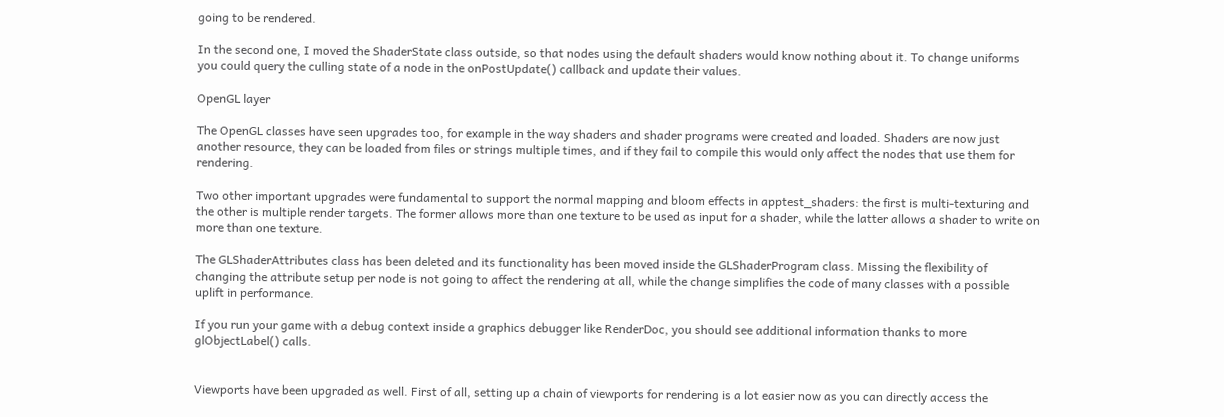going to be rendered.

In the second one, I moved the ShaderState class outside, so that nodes using the default shaders would know nothing about it. To change uniforms you could query the culling state of a node in the onPostUpdate() callback and update their values.

OpenGL layer

The OpenGL classes have seen upgrades too, for example in the way shaders and shader programs were created and loaded. Shaders are now just another resource, they can be loaded from files or strings multiple times, and if they fail to compile this would only affect the nodes that use them for rendering.

Two other important upgrades were fundamental to support the normal mapping and bloom effects in apptest_shaders: the first is multi-texturing and the other is multiple render targets. The former allows more than one texture to be used as input for a shader, while the latter allows a shader to write on more than one texture.

The GLShaderAttributes class has been deleted and its functionality has been moved inside the GLShaderProgram class. Missing the flexibility of changing the attribute setup per node is not going to affect the rendering at all, while the change simplifies the code of many classes with a possible uplift in performance.

If you run your game with a debug context inside a graphics debugger like RenderDoc, you should see additional information thanks to more glObjectLabel() calls.


Viewports have been upgraded as well. First of all, setting up a chain of viewports for rendering is a lot easier now as you can directly access the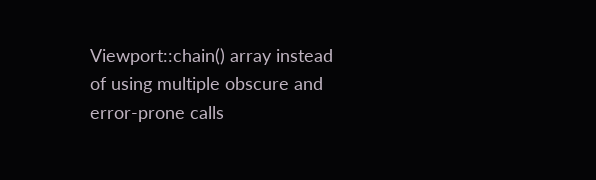Viewport::chain() array instead of using multiple obscure and error-prone calls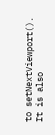to setNextViewport(). It is also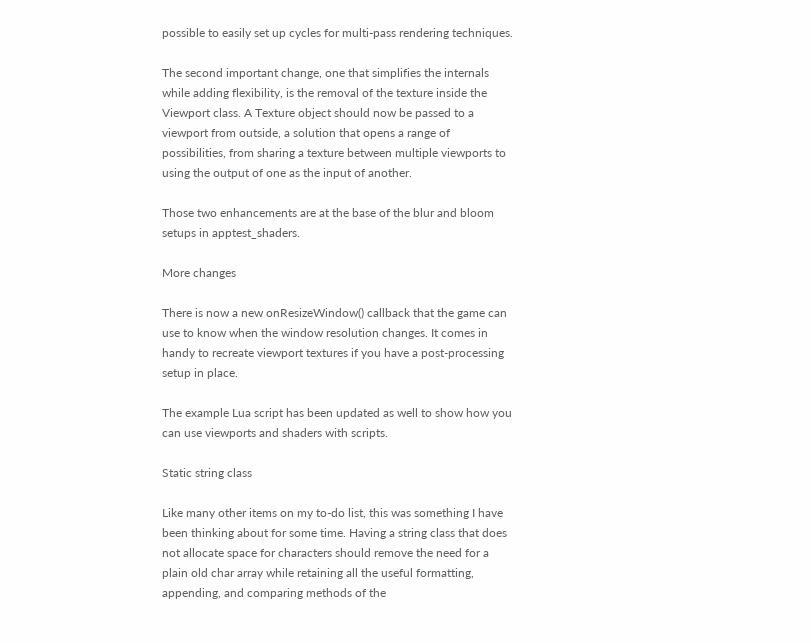possible to easily set up cycles for multi-pass rendering techniques.

The second important change, one that simplifies the internals while adding flexibility, is the removal of the texture inside the Viewport class. A Texture object should now be passed to a viewport from outside, a solution that opens a range of possibilities, from sharing a texture between multiple viewports to using the output of one as the input of another.

Those two enhancements are at the base of the blur and bloom setups in apptest_shaders.

More changes

There is now a new onResizeWindow() callback that the game can use to know when the window resolution changes. It comes in handy to recreate viewport textures if you have a post-processing setup in place.

The example Lua script has been updated as well to show how you can use viewports and shaders with scripts.

Static string class

Like many other items on my to-do list, this was something I have been thinking about for some time. Having a string class that does not allocate space for characters should remove the need for a plain old char array while retaining all the useful formatting, appending, and comparing methods of the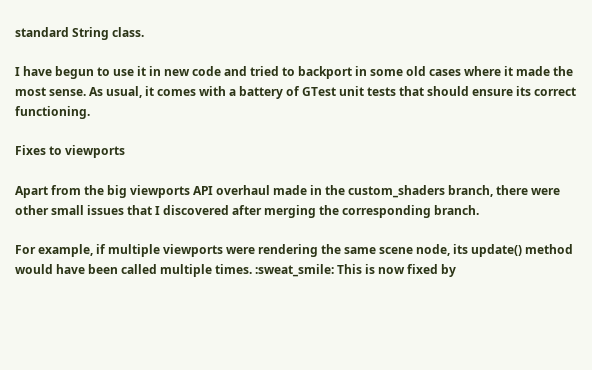standard String class.

I have begun to use it in new code and tried to backport in some old cases where it made the most sense. As usual, it comes with a battery of GTest unit tests that should ensure its correct functioning.

Fixes to viewports

Apart from the big viewports API overhaul made in the custom_shaders branch, there were other small issues that I discovered after merging the corresponding branch.

For example, if multiple viewports were rendering the same scene node, its update() method would have been called multiple times. :sweat_smile: This is now fixed by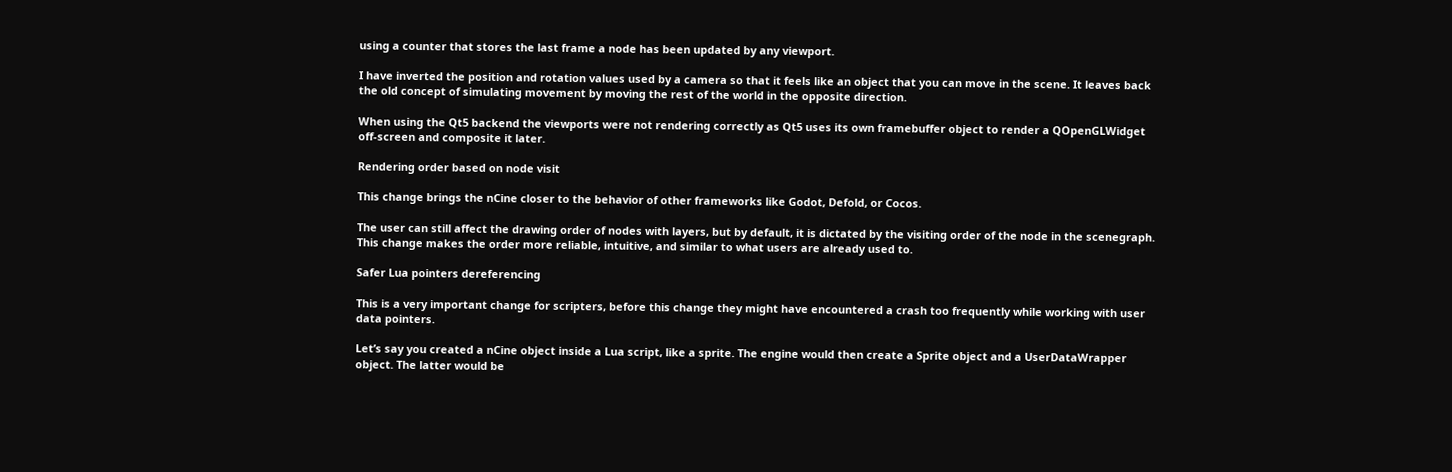using a counter that stores the last frame a node has been updated by any viewport.

I have inverted the position and rotation values used by a camera so that it feels like an object that you can move in the scene. It leaves back the old concept of simulating movement by moving the rest of the world in the opposite direction.

When using the Qt5 backend the viewports were not rendering correctly as Qt5 uses its own framebuffer object to render a QOpenGLWidget off-screen and composite it later.

Rendering order based on node visit

This change brings the nCine closer to the behavior of other frameworks like Godot, Defold, or Cocos.

The user can still affect the drawing order of nodes with layers, but by default, it is dictated by the visiting order of the node in the scenegraph. This change makes the order more reliable, intuitive, and similar to what users are already used to.

Safer Lua pointers dereferencing

This is a very important change for scripters, before this change they might have encountered a crash too frequently while working with user data pointers.

Let’s say you created a nCine object inside a Lua script, like a sprite. The engine would then create a Sprite object and a UserDataWrapper object. The latter would be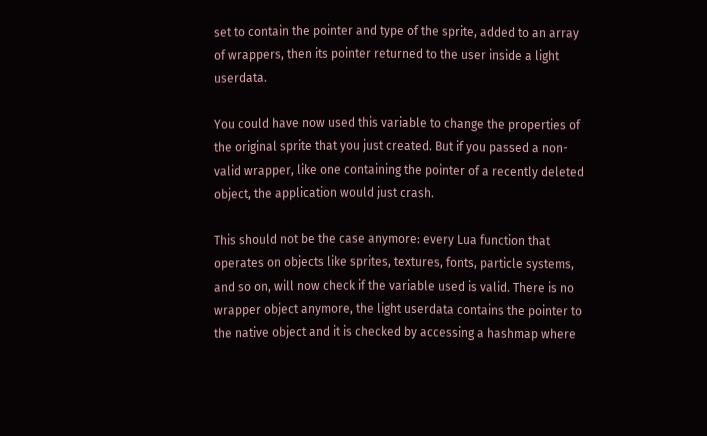set to contain the pointer and type of the sprite, added to an array of wrappers, then its pointer returned to the user inside a light userdata.

You could have now used this variable to change the properties of the original sprite that you just created. But if you passed a non-valid wrapper, like one containing the pointer of a recently deleted object, the application would just crash.

This should not be the case anymore: every Lua function that operates on objects like sprites, textures, fonts, particle systems, and so on, will now check if the variable used is valid. There is no wrapper object anymore, the light userdata contains the pointer to the native object and it is checked by accessing a hashmap where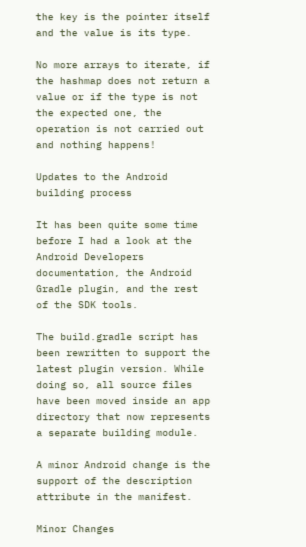the key is the pointer itself and the value is its type.

No more arrays to iterate, if the hashmap does not return a value or if the type is not the expected one, the operation is not carried out and nothing happens!

Updates to the Android building process

It has been quite some time before I had a look at the Android Developers documentation, the Android Gradle plugin, and the rest of the SDK tools.

The build.gradle script has been rewritten to support the latest plugin version. While doing so, all source files have been moved inside an app directory that now represents a separate building module.

A minor Android change is the support of the description attribute in the manifest.

Minor Changes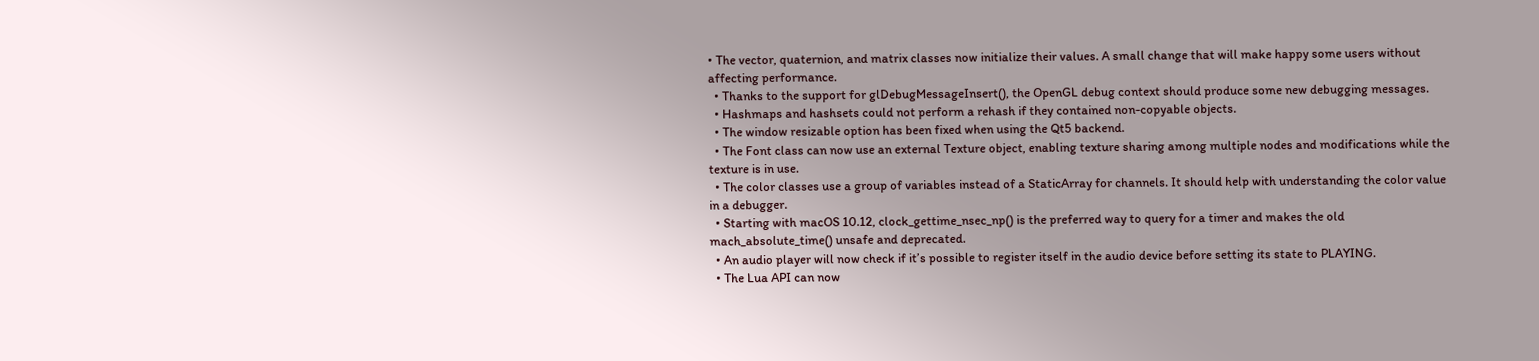• The vector, quaternion, and matrix classes now initialize their values. A small change that will make happy some users without affecting performance.
  • Thanks to the support for glDebugMessageInsert(), the OpenGL debug context should produce some new debugging messages.
  • Hashmaps and hashsets could not perform a rehash if they contained non-copyable objects.
  • The window resizable option has been fixed when using the Qt5 backend.
  • The Font class can now use an external Texture object, enabling texture sharing among multiple nodes and modifications while the texture is in use.
  • The color classes use a group of variables instead of a StaticArray for channels. It should help with understanding the color value in a debugger.
  • Starting with macOS 10.12, clock_gettime_nsec_np() is the preferred way to query for a timer and makes the old mach_absolute_time() unsafe and deprecated.
  • An audio player will now check if it’s possible to register itself in the audio device before setting its state to PLAYING.
  • The Lua API can now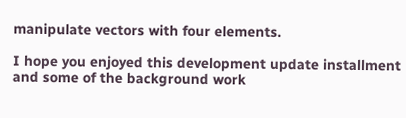manipulate vectors with four elements.

I hope you enjoyed this development update installment and some of the background work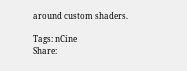around custom shaders.

Tags: nCine
Share: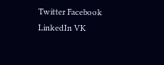Twitter Facebook LinkedIn VK